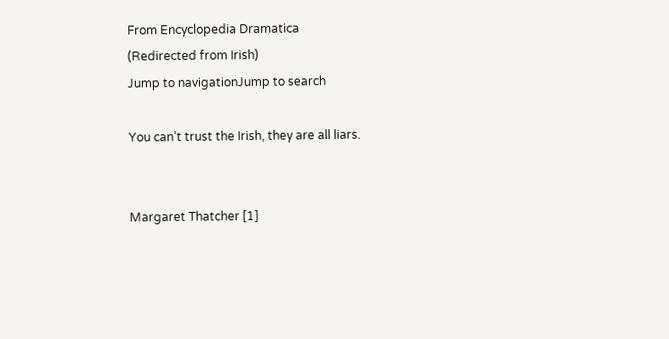From Encyclopedia Dramatica
(Redirected from Irish)
Jump to navigationJump to search

You can’t trust the Irish, they are all liars.


Margaret Thatcher [1]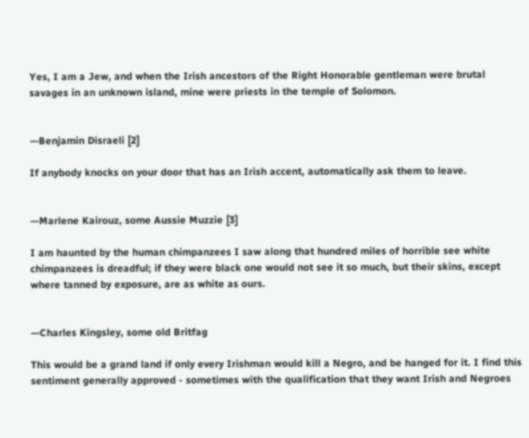Yes, I am a Jew, and when the Irish ancestors of the Right Honorable gentleman were brutal savages in an unknown island, mine were priests in the temple of Solomon.


—Benjamin Disraeli [2]

If anybody knocks on your door that has an Irish accent, automatically ask them to leave.


—Marlene Kairouz, some Aussie Muzzie [3]

I am haunted by the human chimpanzees I saw along that hundred miles of horrible see white chimpanzees is dreadful; if they were black one would not see it so much, but their skins, except where tanned by exposure, are as white as ours.


—Charles Kingsley, some old Britfag

This would be a grand land if only every Irishman would kill a Negro, and be hanged for it. I find this sentiment generally approved - sometimes with the qualification that they want Irish and Negroes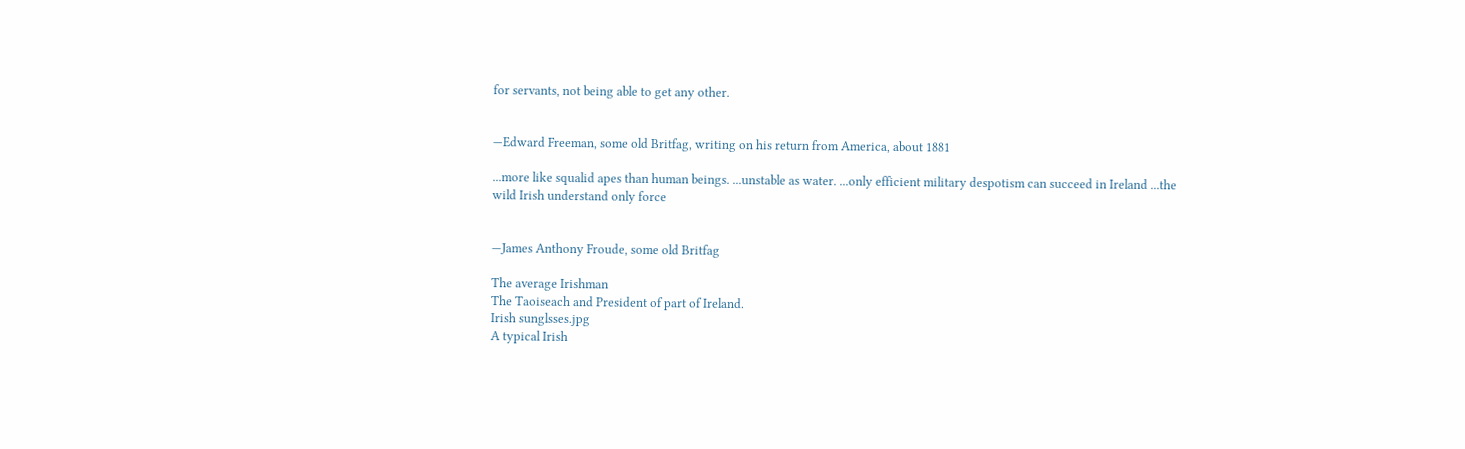for servants, not being able to get any other.


—Edward Freeman, some old Britfag, writing on his return from America, about 1881

...more like squalid apes than human beings. ...unstable as water. ...only efficient military despotism can succeed in Ireland ...the wild Irish understand only force


—James Anthony Froude, some old Britfag

The average Irishman
The Taoiseach and President of part of Ireland.
Irish sunglsses.jpg
A typical Irish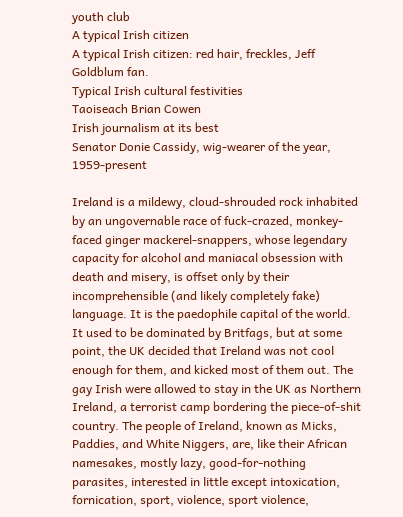youth club
A typical Irish citizen
A typical Irish citizen: red hair, freckles, Jeff Goldblum fan.
Typical Irish cultural festivities
Taoiseach Brian Cowen
Irish journalism at its best
Senator Donie Cassidy, wig-wearer of the year, 1959-present

Ireland is a mildewy, cloud-shrouded rock inhabited by an ungovernable race of fuck-crazed, monkey-faced ginger mackerel-snappers, whose legendary capacity for alcohol and maniacal obsession with death and misery, is offset only by their incomprehensible (and likely completely fake) language. It is the paedophile capital of the world. It used to be dominated by Britfags, but at some point, the UK decided that Ireland was not cool enough for them, and kicked most of them out. The gay Irish were allowed to stay in the UK as Northern Ireland, a terrorist camp bordering the piece-of-shit country. The people of Ireland, known as Micks, Paddies, and White Niggers, are, like their African namesakes, mostly lazy, good-for-nothing parasites, interested in little except intoxication, fornication, sport, violence, sport violence,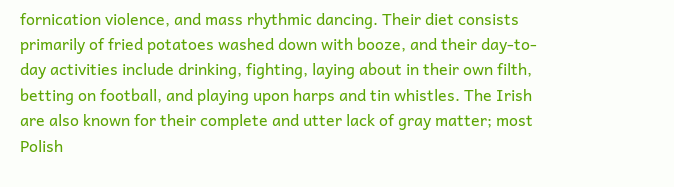fornication violence, and mass rhythmic dancing. Their diet consists primarily of fried potatoes washed down with booze, and their day-to-day activities include drinking, fighting, laying about in their own filth, betting on football, and playing upon harps and tin whistles. The Irish are also known for their complete and utter lack of gray matter; most Polish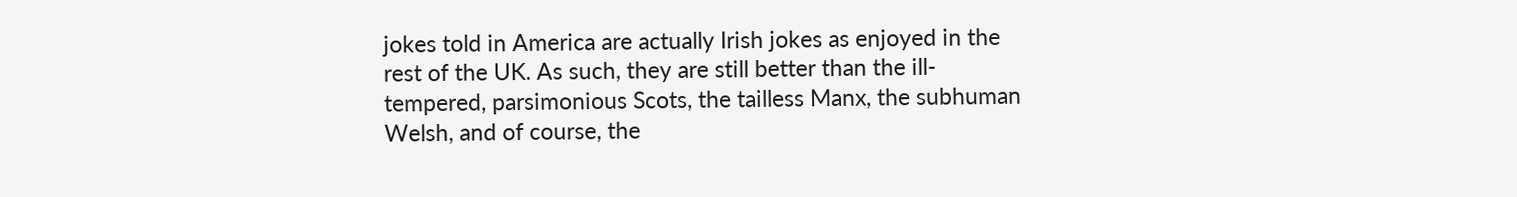jokes told in America are actually Irish jokes as enjoyed in the rest of the UK. As such, they are still better than the ill-tempered, parsimonious Scots, the tailless Manx, the subhuman Welsh, and of course, the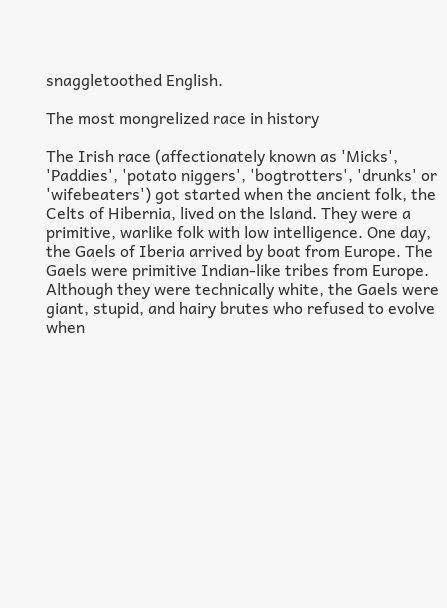snaggletoothed English.

The most mongrelized race in history

The Irish race (affectionately known as 'Micks', 'Paddies', 'potato niggers', 'bogtrotters', 'drunks' or 'wifebeaters') got started when the ancient folk, the Celts of Hibernia, lived on the lsland. They were a primitive, warlike folk with low intelligence. One day, the Gaels of Iberia arrived by boat from Europe. The Gaels were primitive Indian-like tribes from Europe. Although they were technically white, the Gaels were giant, stupid, and hairy brutes who refused to evolve when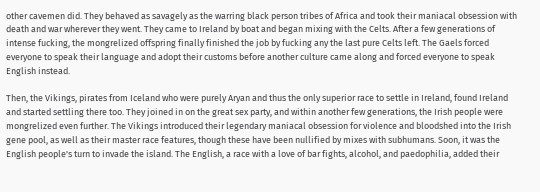other cavemen did. They behaved as savagely as the warring black person tribes of Africa and took their maniacal obsession with death and war wherever they went. They came to Ireland by boat and began mixing with the Celts. After a few generations of intense fucking, the mongrelized offspring finally finished the job by fucking any the last pure Celts left. The Gaels forced everyone to speak their language and adopt their customs before another culture came along and forced everyone to speak English instead.

Then, the Vikings, pirates from Iceland who were purely Aryan and thus the only superior race to settle in Ireland, found Ireland and started settling there too. They joined in on the great sex party, and within another few generations, the Irish people were mongrelized even further. The Vikings introduced their legendary maniacal obsession for violence and bloodshed into the Irish gene pool, as well as their master race features, though these have been nullified by mixes with subhumans. Soon, it was the English people's turn to invade the island. The English, a race with a love of bar fights, alcohol, and paedophilia, added their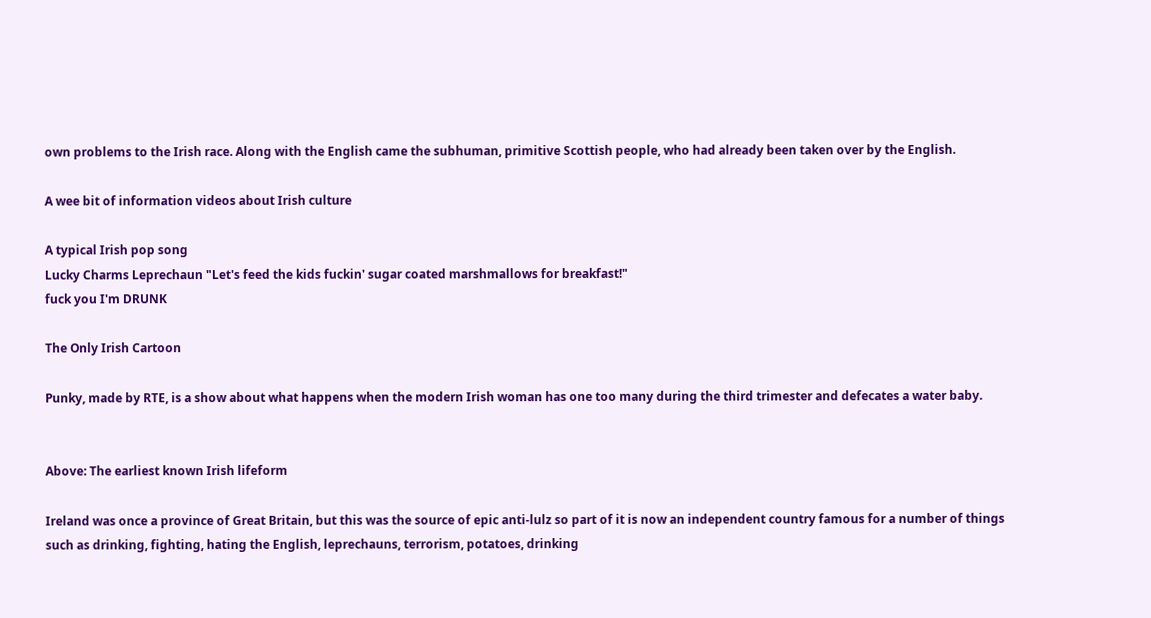own problems to the Irish race. Along with the English came the subhuman, primitive Scottish people, who had already been taken over by the English.

A wee bit of information videos about Irish culture

A typical Irish pop song
Lucky Charms Leprechaun "Let's feed the kids fuckin' sugar coated marshmallows for breakfast!"
fuck you I'm DRUNK

The Only Irish Cartoon

Punky, made by RTE, is a show about what happens when the modern Irish woman has one too many during the third trimester and defecates a water baby.


Above: The earliest known Irish lifeform

Ireland was once a province of Great Britain, but this was the source of epic anti-lulz so part of it is now an independent country famous for a number of things such as drinking, fighting, hating the English, leprechauns, terrorism, potatoes, drinking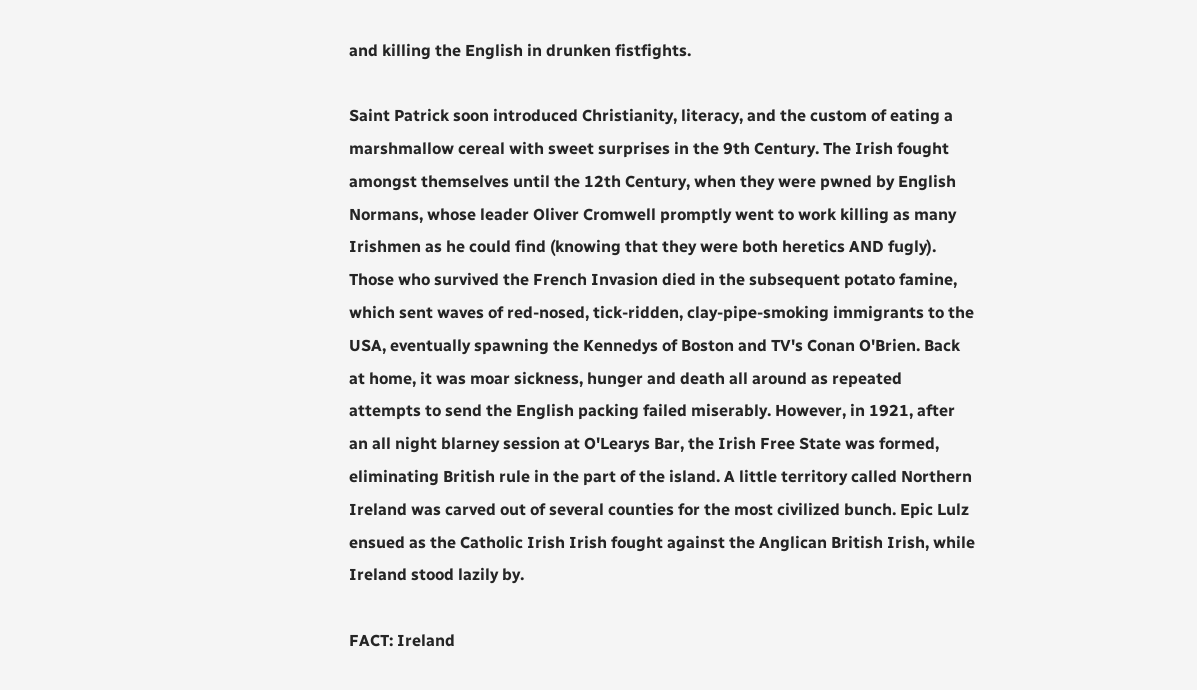and killing the English in drunken fistfights.

Saint Patrick soon introduced Christianity, literacy, and the custom of eating a marshmallow cereal with sweet surprises in the 9th Century. The Irish fought amongst themselves until the 12th Century, when they were pwned by English Normans, whose leader Oliver Cromwell promptly went to work killing as many Irishmen as he could find (knowing that they were both heretics AND fugly). Those who survived the French Invasion died in the subsequent potato famine, which sent waves of red-nosed, tick-ridden, clay-pipe-smoking immigrants to the USA, eventually spawning the Kennedys of Boston and TV's Conan O'Brien. Back at home, it was moar sickness, hunger and death all around as repeated attempts to send the English packing failed miserably. However, in 1921, after an all night blarney session at O'Learys Bar, the Irish Free State was formed, eliminating British rule in the part of the island. A little territory called Northern Ireland was carved out of several counties for the most civilized bunch. Epic Lulz ensued as the Catholic Irish Irish fought against the Anglican British Irish, while Ireland stood lazily by.

FACT: Ireland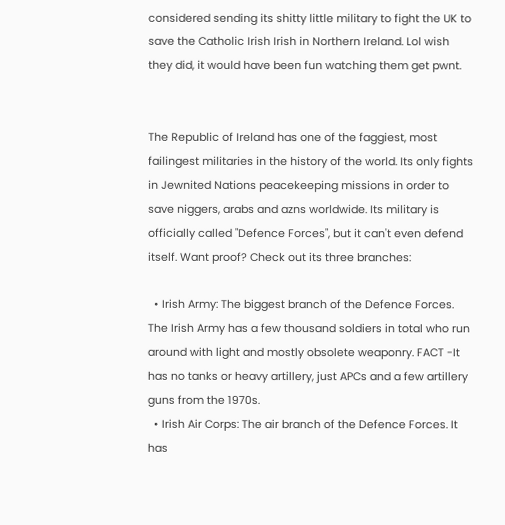considered sending its shitty little military to fight the UK to save the Catholic Irish Irish in Northern Ireland. Lol wish they did, it would have been fun watching them get pwnt.


The Republic of Ireland has one of the faggiest, most failingest militaries in the history of the world. Its only fights in Jewnited Nations peacekeeping missions in order to save niggers, arabs and azns worldwide. Its military is officially called "Defence Forces", but it can't even defend itself. Want proof? Check out its three branches:

  • Irish Army: The biggest branch of the Defence Forces. The Irish Army has a few thousand soldiers in total who run around with light and mostly obsolete weaponry. FACT -It has no tanks or heavy artillery, just APCs and a few artillery guns from the 1970s.
  • Irish Air Corps: The air branch of the Defence Forces. It has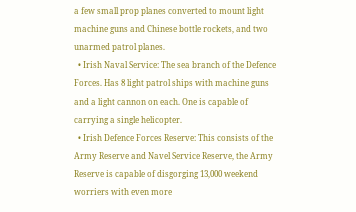a few small prop planes converted to mount light machine guns and Chinese bottle rockets, and two unarmed patrol planes.
  • Irish Naval Service: The sea branch of the Defence Forces. Has 8 light patrol ships with machine guns and a light cannon on each. One is capable of carrying a single helicopter.
  • Irish Defence Forces Reserve: This consists of the Army Reserve and Navel Service Reserve, the Army Reserve is capable of disgorging 13,000 weekend worriers with even more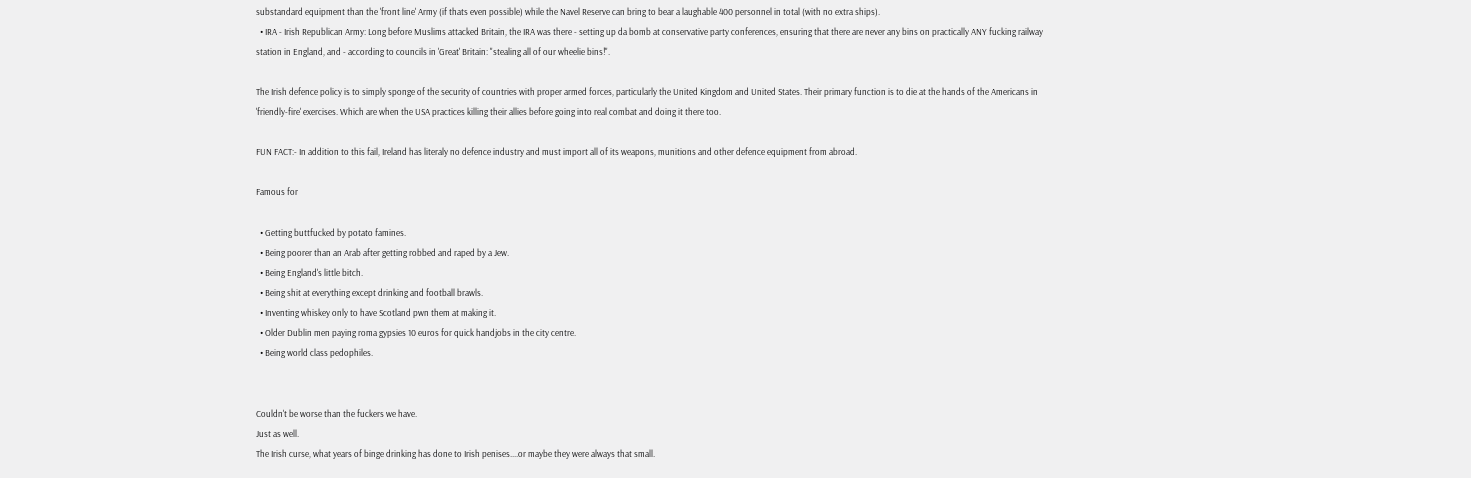substandard equipment than the 'front line' Army (if thats even possible) while the Navel Reserve can bring to bear a laughable 400 personnel in total (with no extra ships).
  • IRA - Irish Republican Army: Long before Muslims attacked Britain, the IRA was there - setting up da bomb at conservative party conferences, ensuring that there are never any bins on practically ANY fucking railway station in England, and - according to councils in 'Great' Britain: "stealing all of our wheelie bins!".

The Irish defence policy is to simply sponge of the security of countries with proper armed forces, particularly the United Kingdom and United States. Their primary function is to die at the hands of the Americans in 'friendly-fire' exercises. Which are when the USA practices killing their allies before going into real combat and doing it there too.

FUN FACT:- In addition to this fail, Ireland has literaly no defence industry and must import all of its weapons, munitions and other defence equipment from abroad.

Famous for

  • Getting buttfucked by potato famines.
  • Being poorer than an Arab after getting robbed and raped by a Jew.
  • Being England's little bitch.
  • Being shit at everything except drinking and football brawls.
  • Inventing whiskey only to have Scotland pwn them at making it.
  • Older Dublin men paying roma gypsies 10 euros for quick handjobs in the city centre.
  • Being world class pedophiles.


Couldn't be worse than the fuckers we have.
Just as well.
The Irish curse, what years of binge drinking has done to Irish penises....or maybe they were always that small.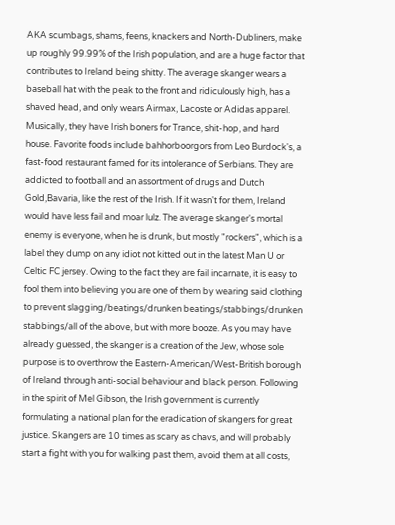AKA scumbags, shams, feens, knackers and North-Dubliners, make up roughly 99.99% of the Irish population, and are a huge factor that contributes to Ireland being shitty. The average skanger wears a baseball hat with the peak to the front and ridiculously high, has a shaved head, and only wears Airmax, Lacoste or Adidas apparel. Musically, they have Irish boners for Trance, shit-hop, and hard house. Favorite foods include bahhorboorgors from Leo Burdock's, a fast-food restaurant famed for its intolerance of Serbians. They are addicted to football and an assortment of drugs and Dutch Gold,Bavaria, like the rest of the Irish. If it wasn't for them, Ireland would have less fail and moar lulz. The average skanger's mortal enemy is everyone, when he is drunk, but mostly "rockers", which is a label they dump on any idiot not kitted out in the latest Man U or Celtic FC jersey. Owing to the fact they are fail incarnate, it is easy to fool them into believing you are one of them by wearing said clothing to prevent slagging/beatings/drunken beatings/stabbings/drunken stabbings/all of the above, but with more booze. As you may have already guessed, the skanger is a creation of the Jew, whose sole purpose is to overthrow the Eastern-American/West-British borough of Ireland through anti-social behaviour and black person. Following in the spirit of Mel Gibson, the Irish government is currently formulating a national plan for the eradication of skangers for great justice. Skangers are 10 times as scary as chavs, and will probably start a fight with you for walking past them, avoid them at all costs,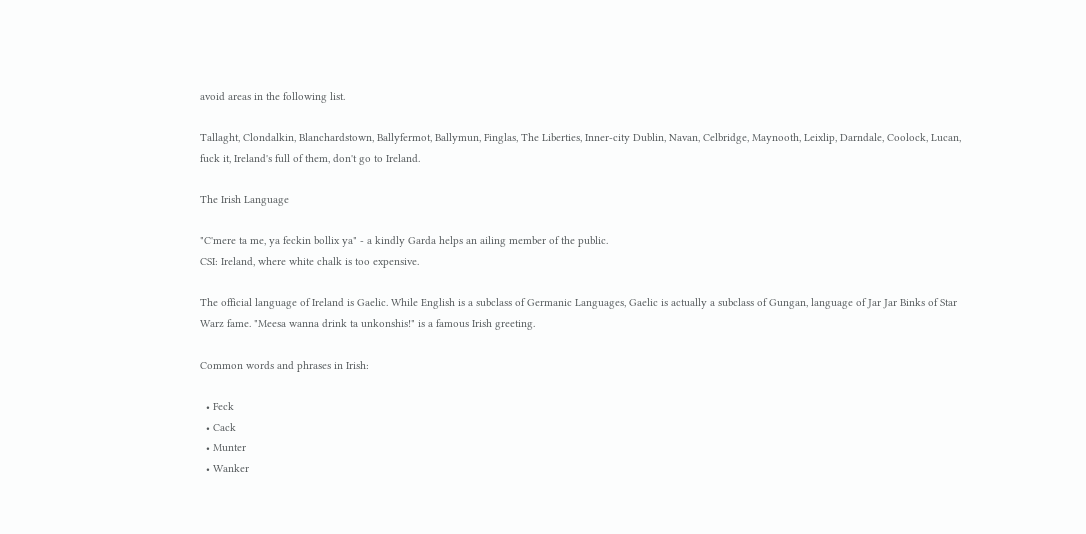avoid areas in the following list.

Tallaght, Clondalkin, Blanchardstown, Ballyfermot, Ballymun, Finglas, The Liberties, Inner-city Dublin, Navan, Celbridge, Maynooth, Leixlip, Darndale, Coolock, Lucan, fuck it, Ireland's full of them, don't go to Ireland.

The Irish Language

"C'mere ta me, ya feckin bollix ya" - a kindly Garda helps an ailing member of the public.
CSI: Ireland, where white chalk is too expensive.

The official language of Ireland is Gaelic. While English is a subclass of Germanic Languages, Gaelic is actually a subclass of Gungan, language of Jar Jar Binks of Star Warz fame. "Meesa wanna drink ta unkonshis!" is a famous Irish greeting.

Common words and phrases in Irish:

  • Feck
  • Cack
  • Munter
  • Wanker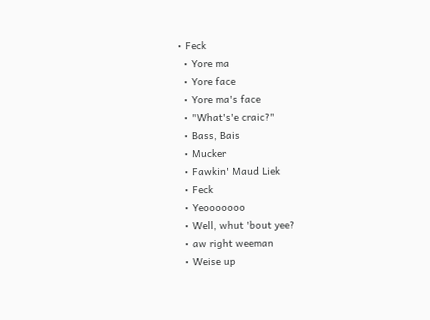• Feck
  • Yore ma
  • Yore face
  • Yore ma's face
  • "What's'e craic?"
  • Bass, Bais
  • Mucker
  • Fawkin' Maud Liek
  • Feck
  • Yeooooooo
  • Well, whut 'bout yee?
  • aw right weeman
  • Weise up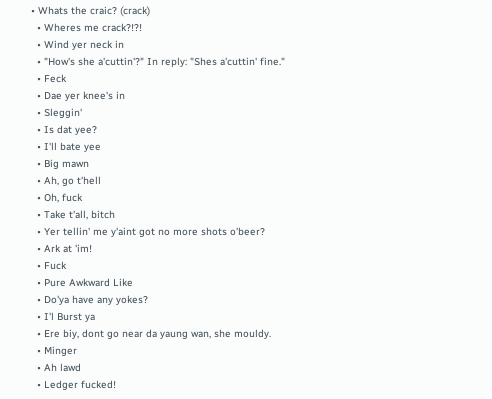• Whats the craic? (crack)
  • Wheres me crack?!?!
  • Wind yer neck in
  • "How's she a'cuttin'?" In reply: "Shes a'cuttin' fine."
  • Feck
  • Dae yer knee's in
  • Sleggin'
  • Is dat yee?
  • I'll bate yee
  • Big mawn
  • Ah, go t'hell
  • Oh, fuck
  • Take t'all, bitch
  • Yer tellin' me y'aint got no more shots o'beer?
  • Ark at 'im!
  • Fuck
  • Pure Awkward Like
  • Do'ya have any yokes?
  • I'l Burst ya
  • Ere biy, dont go near da yaung wan, she mouldy.
  • Minger
  • Ah lawd
  • Ledger fucked!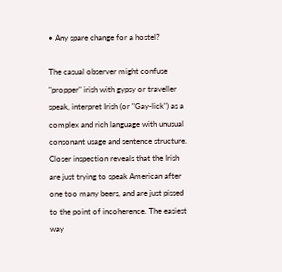• Any spare change for a hostel?

The casual observer might confuse "propper" irish with gypsy or traveller speak, interpret Irish (or "Gay-lick") as a complex and rich language with unusual consonant usage and sentence structure. Closer inspection reveals that the Irish are just trying to speak American after one too many beers, and are just pissed to the point of incoherence. The easiest way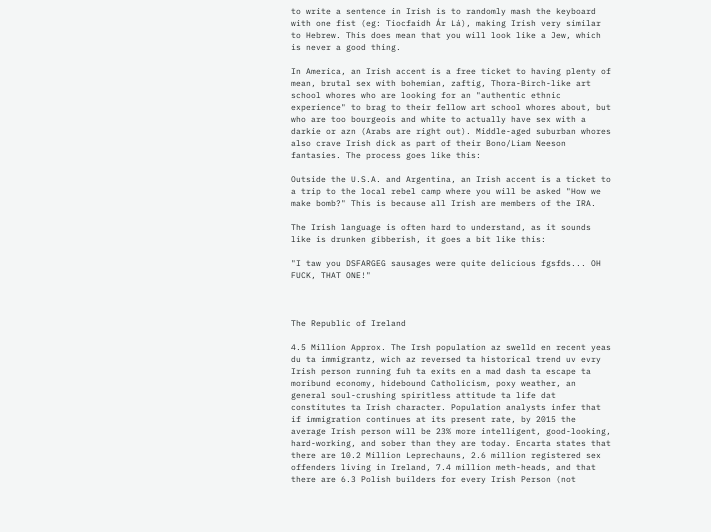to write a sentence in Irish is to randomly mash the keyboard with one fist (eg: Tiocfaidh Ár Lá), making Irish very similar to Hebrew. This does mean that you will look like a Jew, which is never a good thing.

In America, an Irish accent is a free ticket to having plenty of mean, brutal sex with bohemian, zaftig, Thora-Birch-like art school whores who are looking for an "authentic ethnic experience" to brag to their fellow art school whores about, but who are too bourgeois and white to actually have sex with a darkie or azn (Arabs are right out). Middle-aged suburban whores also crave Irish dick as part of their Bono/Liam Neeson fantasies. The process goes like this:

Outside the U.S.A. and Argentina, an Irish accent is a ticket to a trip to the local rebel camp where you will be asked "How we make bomb?" This is because all Irish are members of the IRA.

The Irish language is often hard to understand, as it sounds like is drunken gibberish, it goes a bit like this:

"I taw you DSFARGEG sausages were quite delicious fgsfds... OH FUCK, THAT ONE!"



The Republic of Ireland

4.5 Million Approx. The Irsh population az swelld en recent yeas du ta immigrantz, wich az reversed ta historical trend uv evry Irish person running fuh ta exits en a mad dash ta escape ta moribund economy, hidebound Catholicism, poxy weather, an general soul-crushing spiritless attitude ta life dat constitutes ta Irish character. Population analysts infer that if immigration continues at its present rate, by 2015 the average Irish person will be 23% more intelligent, good-looking, hard-working, and sober than they are today. Encarta states that there are 10.2 Million Leprechauns, 2.6 million registered sex offenders living in Ireland, 7.4 million meth-heads, and that there are 6.3 Polish builders for every Irish Person (not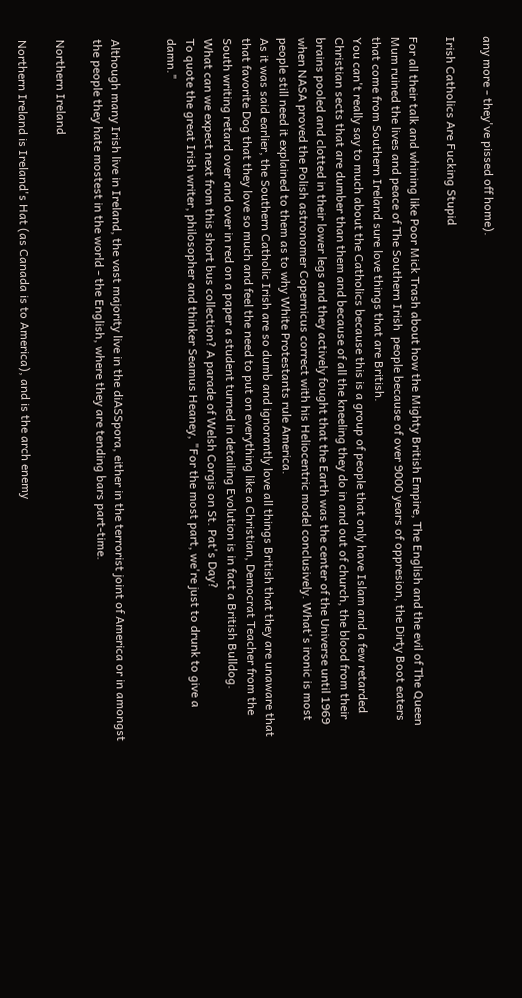any more - they've pissed off home).

Irish Catholics Are Fucking Stupid

For all their talk and whining like Poor Mick Trash about how the Mighty British Empire, The English and the evil of The Queen Mum ruined the lives and peace of The Southern Irish  people because of over 9000 years of oppresion, the Dirty Boot eaters that come from Southern Ireland sure love things that are British.
You can't really say to much about the Catholics because this is a group of people that only have Islam and a few retarded Christian sects that are dumber than them and because of all the kneeling they do in and out of church, the blood from their brains pooled and clotted in their lower legs and they actively fought that the Earth was the center of the Universe until 1969 when NASA proved the Polish astronomer Copernicus correct with his Heliocentric model conclusively. What's ironic is most people still need it explained to them as to why White Protestants rule America.
As it was said earlier, the Southern Catholic Irish are so dumb and ignorantly love all things British that they are unaware that that favorite Dog that they love so much and feel the need to put on everything like a Christian, Democrat Teacher from the South writing retard over and over in red on a paper a student turned in detailing Evolution is in fact a British Bulldog.
What can we expect next from this short bus collection? A parade of Welsh Corgis on St. Pat's Day?
To quote the great Irish writer, philosopher and thinker Seamus Heaney, "For the most part, we're just to drunk to give a damn."


Although many Irish live in Ireland, the vast majority live in the diASSpora, either in the terrorist joint of America or in amongst the people they hate mostest in the world - the English, where they are tending bars part-time.

Northern Ireland

Northern Ireland is Ireland's Hat (as Canada is to America), and is the arch enemy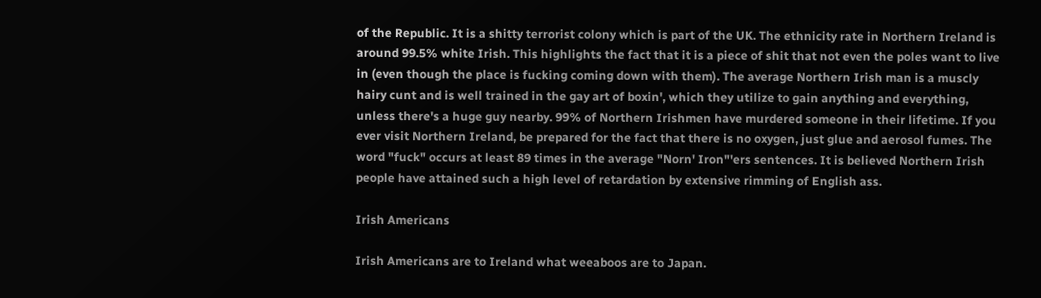of the Republic. It is a shitty terrorist colony which is part of the UK. The ethnicity rate in Northern Ireland is around 99.5% white Irish. This highlights the fact that it is a piece of shit that not even the poles want to live in (even though the place is fucking coming down with them). The average Northern Irish man is a muscly hairy cunt and is well trained in the gay art of boxin', which they utilize to gain anything and everything, unless there's a huge guy nearby. 99% of Northern Irishmen have murdered someone in their lifetime. If you ever visit Northern Ireland, be prepared for the fact that there is no oxygen, just glue and aerosol fumes. The word "fuck" occurs at least 89 times in the average "Norn' Iron"'ers sentences. It is believed Northern Irish people have attained such a high level of retardation by extensive rimming of English ass.

Irish Americans

Irish Americans are to Ireland what weeaboos are to Japan.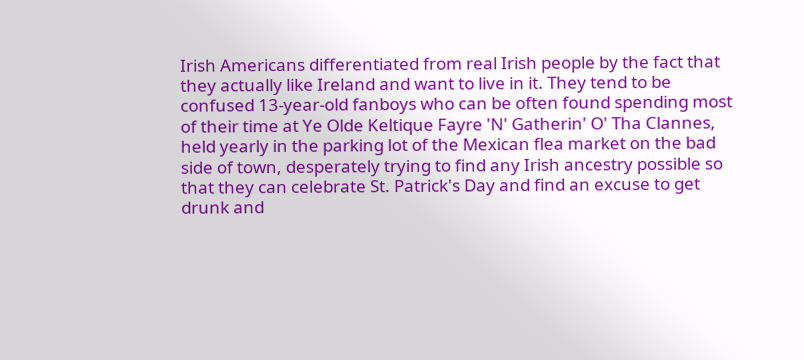Irish Americans differentiated from real Irish people by the fact that they actually like Ireland and want to live in it. They tend to be confused 13-year-old fanboys who can be often found spending most of their time at Ye Olde Keltique Fayre 'N' Gatherin' O' Tha Clannes, held yearly in the parking lot of the Mexican flea market on the bad side of town, desperately trying to find any Irish ancestry possible so that they can celebrate St. Patrick's Day and find an excuse to get drunk and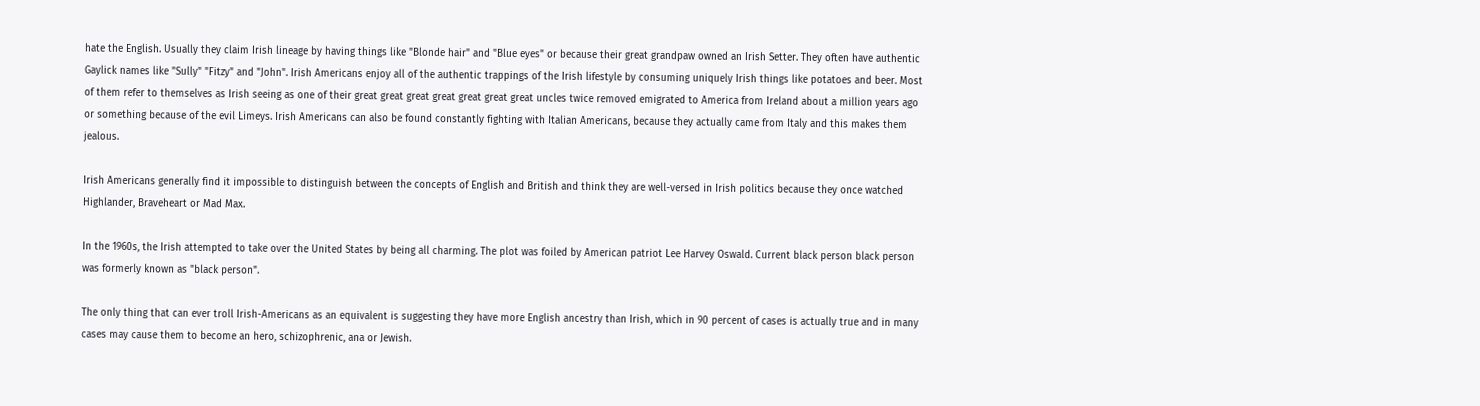hate the English. Usually they claim Irish lineage by having things like "Blonde hair" and "Blue eyes" or because their great grandpaw owned an Irish Setter. They often have authentic Gaylick names like "Sully" "Fitzy" and "John". Irish Americans enjoy all of the authentic trappings of the Irish lifestyle by consuming uniquely Irish things like potatoes and beer. Most of them refer to themselves as Irish seeing as one of their great great great great great great great uncles twice removed emigrated to America from Ireland about a million years ago or something because of the evil Limeys. Irish Americans can also be found constantly fighting with Italian Americans, because they actually came from Italy and this makes them jealous.

Irish Americans generally find it impossible to distinguish between the concepts of English and British and think they are well-versed in Irish politics because they once watched Highlander, Braveheart or Mad Max.

In the 1960s, the Irish attempted to take over the United States by being all charming. The plot was foiled by American patriot Lee Harvey Oswald. Current black person black person was formerly known as "black person".

The only thing that can ever troll Irish-Americans as an equivalent is suggesting they have more English ancestry than Irish, which in 90 percent of cases is actually true and in many cases may cause them to become an hero, schizophrenic, ana or Jewish.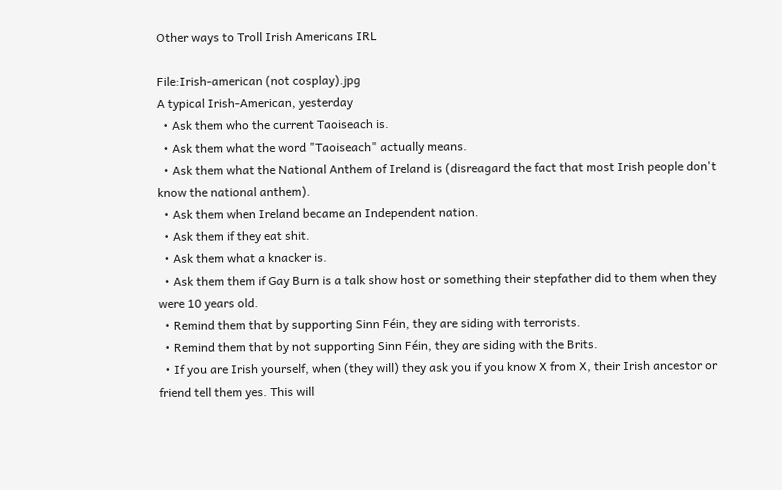Other ways to Troll Irish Americans IRL

File:Irish-american (not cosplay).jpg
A typical Irish-American, yesterday
  • Ask them who the current Taoiseach is.
  • Ask them what the word "Taoiseach" actually means.
  • Ask them what the National Anthem of Ireland is (disreagard the fact that most Irish people don't know the national anthem).
  • Ask them when Ireland became an Independent nation.
  • Ask them if they eat shit.
  • Ask them what a knacker is.
  • Ask them them if Gay Burn is a talk show host or something their stepfather did to them when they were 10 years old.
  • Remind them that by supporting Sinn Féin, they are siding with terrorists.
  • Remind them that by not supporting Sinn Féin, they are siding with the Brits.
  • If you are Irish yourself, when (they will) they ask you if you know X from X, their Irish ancestor or friend tell them yes. This will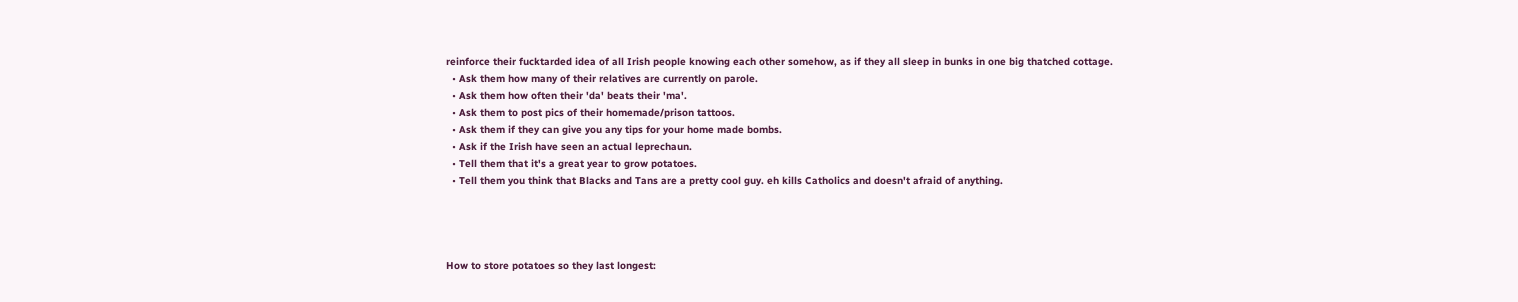reinforce their fucktarded idea of all Irish people knowing each other somehow, as if they all sleep in bunks in one big thatched cottage.
  • Ask them how many of their relatives are currently on parole.
  • Ask them how often their 'da' beats their 'ma'.
  • Ask them to post pics of their homemade/prison tattoos.
  • Ask them if they can give you any tips for your home made bombs.
  • Ask if the Irish have seen an actual leprechaun.
  • Tell them that it's a great year to grow potatoes.
  • Tell them you think that Blacks and Tans are a pretty cool guy. eh kills Catholics and doesn't afraid of anything.




How to store potatoes so they last longest: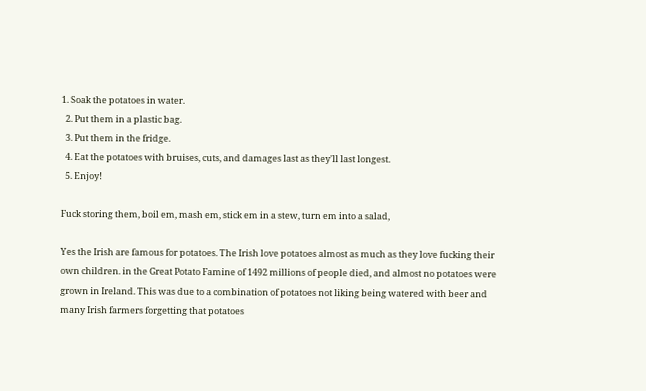1. Soak the potatoes in water.
  2. Put them in a plastic bag.
  3. Put them in the fridge.
  4. Eat the potatoes with bruises, cuts, and damages last as they'll last longest.
  5. Enjoy!

Fuck storing them, boil em, mash em, stick em in a stew, turn em into a salad,

Yes the Irish are famous for potatoes. The Irish love potatoes almost as much as they love fucking their own children. in the Great Potato Famine of 1492 millions of people died, and almost no potatoes were grown in Ireland. This was due to a combination of potatoes not liking being watered with beer and many Irish farmers forgetting that potatoes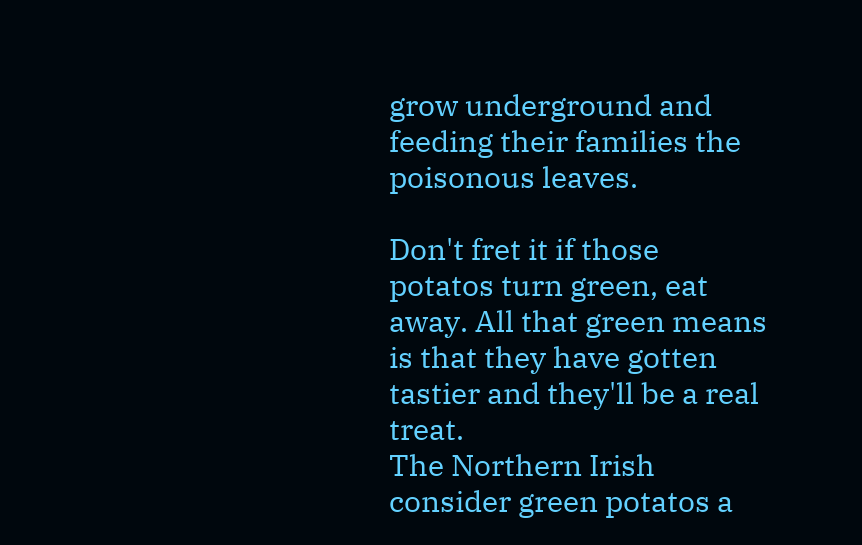grow underground and feeding their families the poisonous leaves.

Don't fret it if those potatos turn green, eat away. All that green means is that they have gotten tastier and they'll be a real treat.
The Northern Irish consider green potatos a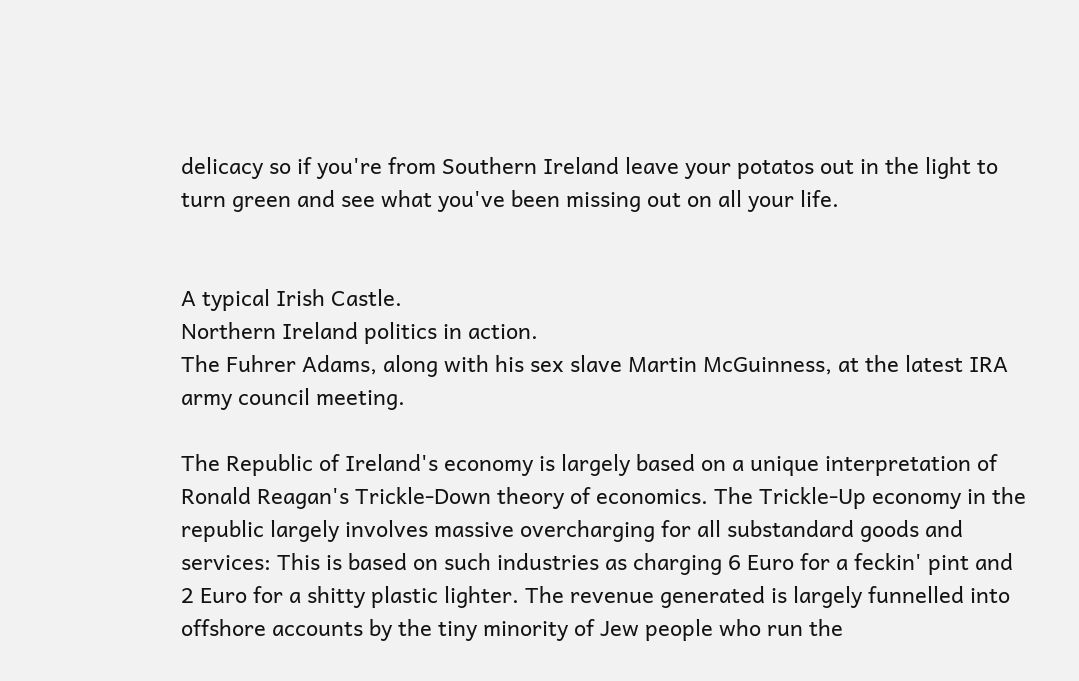delicacy so if you're from Southern Ireland leave your potatos out in the light to turn green and see what you've been missing out on all your life.


A typical Irish Castle.
Northern Ireland politics in action.
The Fuhrer Adams, along with his sex slave Martin McGuinness, at the latest IRA army council meeting.

The Republic of Ireland's economy is largely based on a unique interpretation of Ronald Reagan's Trickle-Down theory of economics. The Trickle-Up economy in the republic largely involves massive overcharging for all substandard goods and services: This is based on such industries as charging 6 Euro for a feckin' pint and 2 Euro for a shitty plastic lighter. The revenue generated is largely funnelled into offshore accounts by the tiny minority of Jew people who run the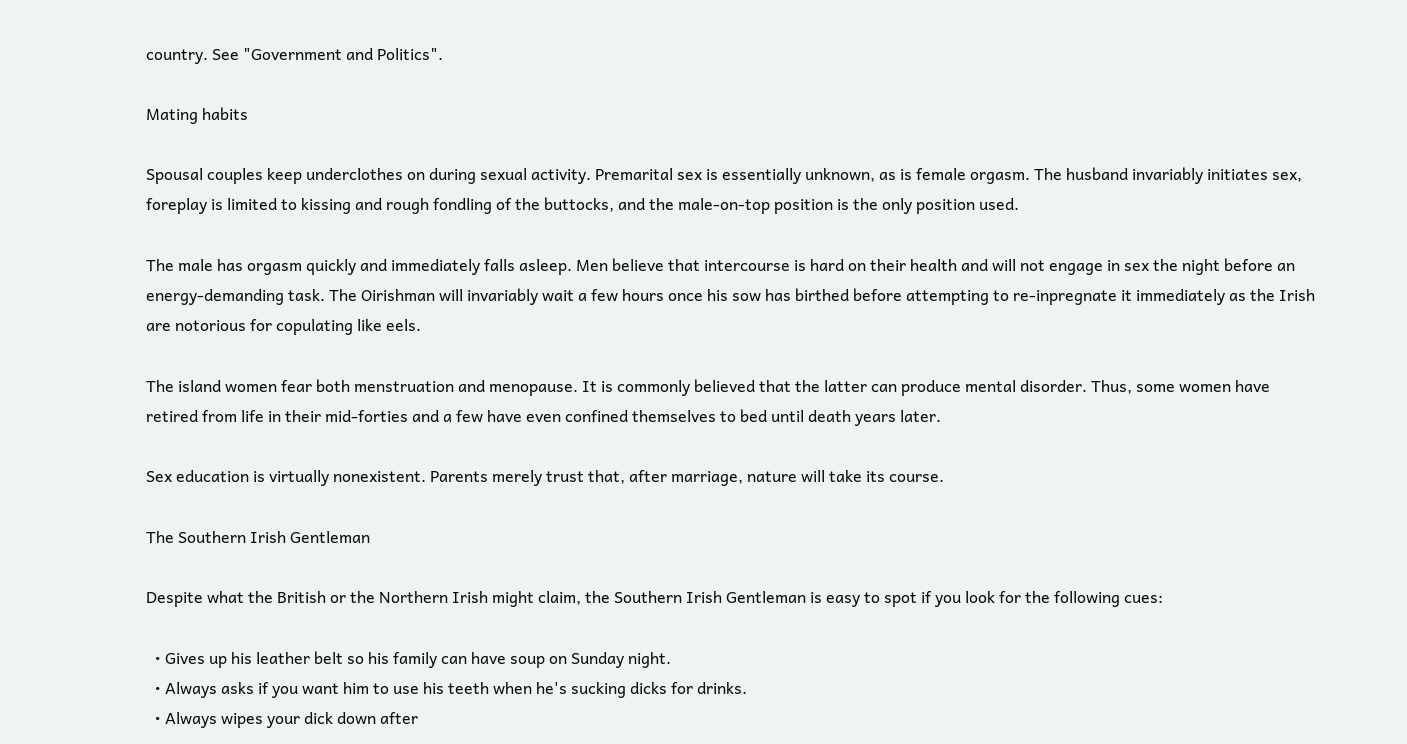country. See "Government and Politics".

Mating habits

Spousal couples keep underclothes on during sexual activity. Premarital sex is essentially unknown, as is female orgasm. The husband invariably initiates sex, foreplay is limited to kissing and rough fondling of the buttocks, and the male-on-top position is the only position used.

The male has orgasm quickly and immediately falls asleep. Men believe that intercourse is hard on their health and will not engage in sex the night before an energy-demanding task. The Oirishman will invariably wait a few hours once his sow has birthed before attempting to re-inpregnate it immediately as the Irish are notorious for copulating like eels.

The island women fear both menstruation and menopause. It is commonly believed that the latter can produce mental disorder. Thus, some women have retired from life in their mid-forties and a few have even confined themselves to bed until death years later.

Sex education is virtually nonexistent. Parents merely trust that, after marriage, nature will take its course.

The Southern Irish Gentleman

Despite what the British or the Northern Irish might claim, the Southern Irish Gentleman is easy to spot if you look for the following cues:

  • Gives up his leather belt so his family can have soup on Sunday night.
  • Always asks if you want him to use his teeth when he's sucking dicks for drinks.
  • Always wipes your dick down after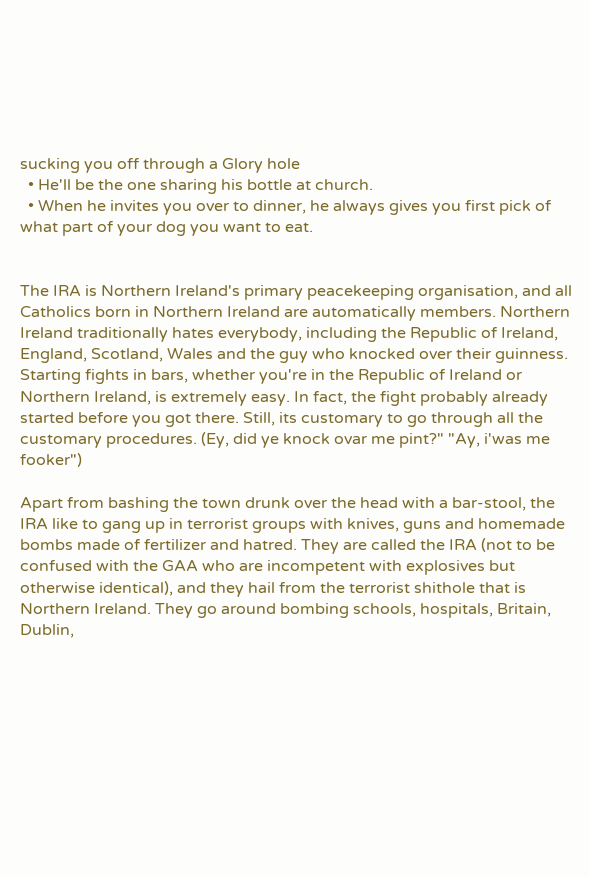sucking you off through a Glory hole
  • He'll be the one sharing his bottle at church.
  • When he invites you over to dinner, he always gives you first pick of what part of your dog you want to eat.


The IRA is Northern Ireland's primary peacekeeping organisation, and all Catholics born in Northern Ireland are automatically members. Northern Ireland traditionally hates everybody, including the Republic of Ireland, England, Scotland, Wales and the guy who knocked over their guinness. Starting fights in bars, whether you're in the Republic of Ireland or Northern Ireland, is extremely easy. In fact, the fight probably already started before you got there. Still, its customary to go through all the customary procedures. (Ey, did ye knock ovar me pint?" "Ay, i'was me fooker")

Apart from bashing the town drunk over the head with a bar-stool, the IRA like to gang up in terrorist groups with knives, guns and homemade bombs made of fertilizer and hatred. They are called the IRA (not to be confused with the GAA who are incompetent with explosives but otherwise identical), and they hail from the terrorist shithole that is Northern Ireland. They go around bombing schools, hospitals, Britain, Dublin,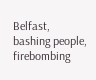Belfast, bashing people, firebombing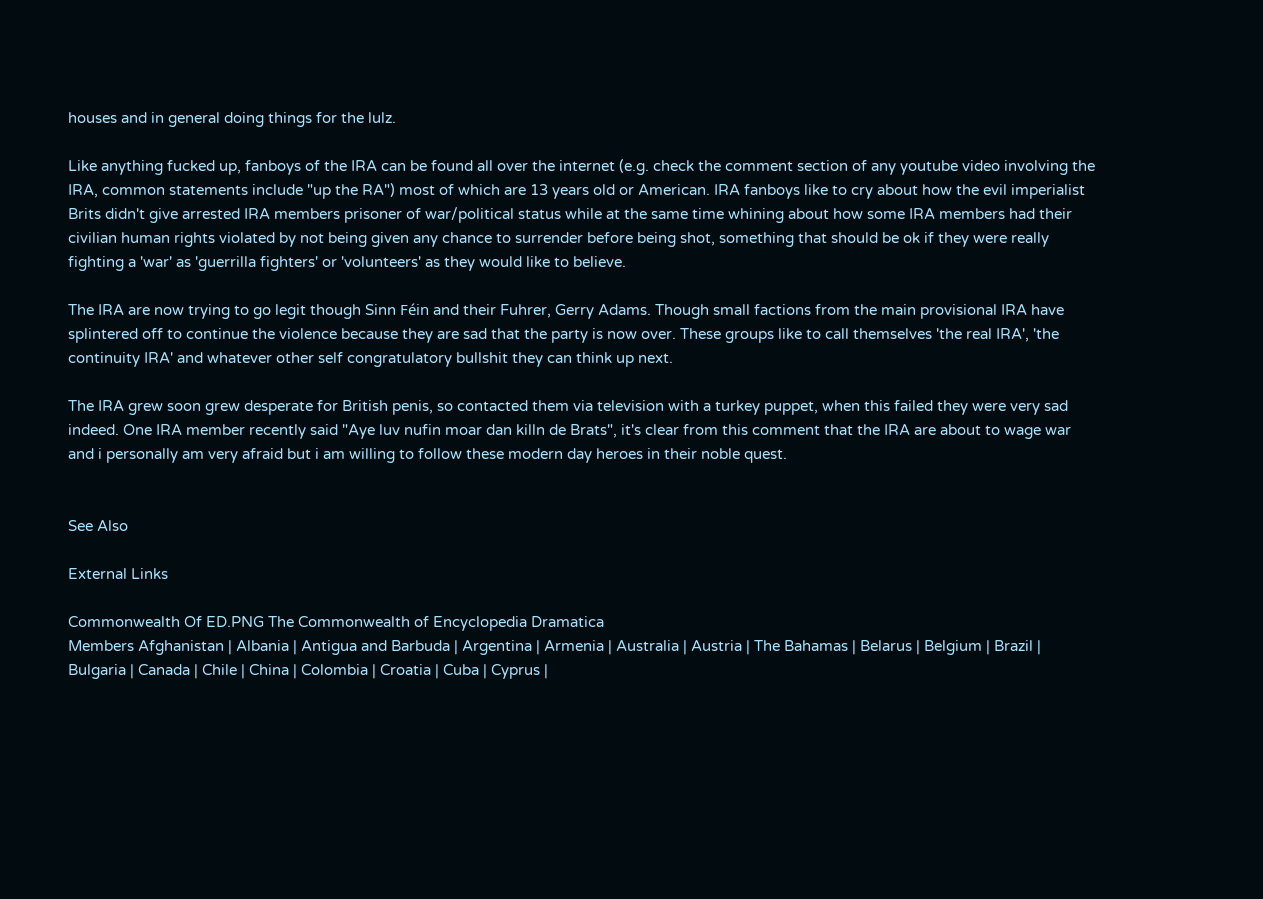houses and in general doing things for the lulz.

Like anything fucked up, fanboys of the IRA can be found all over the internet (e.g. check the comment section of any youtube video involving the IRA, common statements include "up the RA") most of which are 13 years old or American. IRA fanboys like to cry about how the evil imperialist Brits didn't give arrested IRA members prisoner of war/political status while at the same time whining about how some IRA members had their civilian human rights violated by not being given any chance to surrender before being shot, something that should be ok if they were really fighting a 'war' as 'guerrilla fighters' or 'volunteers' as they would like to believe.

The IRA are now trying to go legit though Sinn Féin and their Fuhrer, Gerry Adams. Though small factions from the main provisional IRA have splintered off to continue the violence because they are sad that the party is now over. These groups like to call themselves 'the real IRA', 'the continuity IRA' and whatever other self congratulatory bullshit they can think up next.

The IRA grew soon grew desperate for British penis, so contacted them via television with a turkey puppet, when this failed they were very sad indeed. One IRA member recently said "Aye luv nufin moar dan killn de Brats", it's clear from this comment that the IRA are about to wage war and i personally am very afraid but i am willing to follow these modern day heroes in their noble quest.


See Also

External Links

Commonwealth Of ED.PNG The Commonwealth of Encyclopedia Dramatica
Members Afghanistan | Albania | Antigua and Barbuda | Argentina | Armenia | Australia | Austria | The Bahamas | Belarus | Belgium | Brazil | Bulgaria | Canada | Chile | China | Colombia | Croatia | Cuba | Cyprus |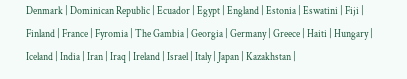Denmark | Dominican Republic | Ecuador | Egypt | England | Estonia | Eswatini | Fiji | Finland | France | Fyromia | The Gambia | Georgia | Germany | Greece | Haiti | Hungary | Iceland | India | Iran | Iraq | Ireland | Israel | Italy | Japan | Kazakhstan |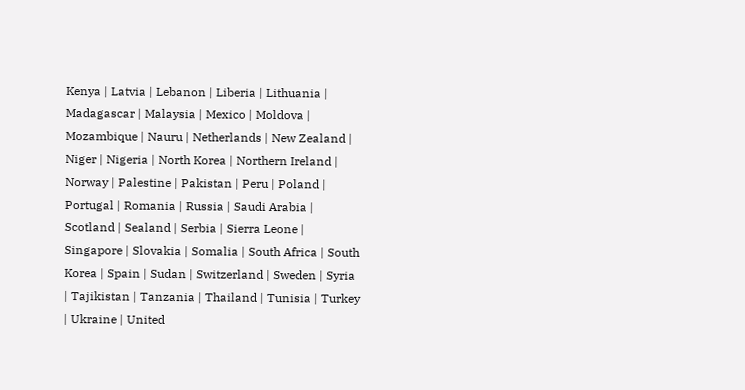Kenya | Latvia | Lebanon | Liberia | Lithuania | Madagascar | Malaysia | Mexico | Moldova | Mozambique | Nauru | Netherlands | New Zealand | Niger | Nigeria | North Korea | Northern Ireland | Norway | Palestine | Pakistan | Peru | Poland | Portugal | Romania | Russia | Saudi Arabia | Scotland | Sealand | Serbia | Sierra Leone | Singapore | Slovakia | Somalia | South Africa | South Korea | Spain | Sudan | Switzerland | Sweden | Syria | Tajikistan | Tanzania | Thailand | Tunisia | Turkey | Ukraine | United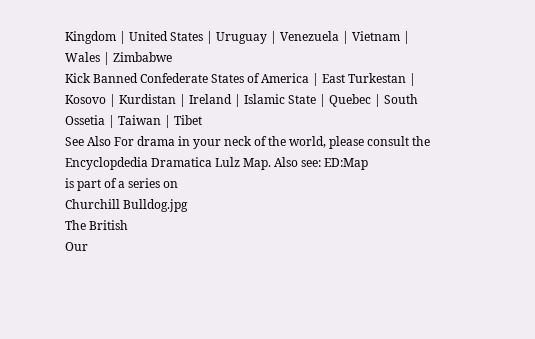Kingdom | United States | Uruguay | Venezuela | Vietnam | Wales | Zimbabwe
Kick Banned Confederate States of America | East Turkestan | Kosovo | Kurdistan | Ireland | Islamic State | Quebec | South Ossetia | Taiwan | Tibet
See Also For drama in your neck of the world, please consult the Encyclopdedia Dramatica Lulz Map. Also see: ED:Map
is part of a series on
Churchill Bulldog.jpg
The British
Our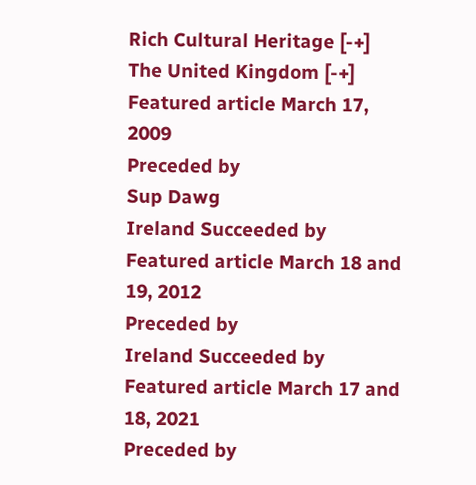Rich Cultural Heritage [-+]
The United Kingdom [-+]
Featured article March 17, 2009
Preceded by
Sup Dawg
Ireland Succeeded by
Featured article March 18 and 19, 2012
Preceded by
Ireland Succeeded by
Featured article March 17 and 18, 2021
Preceded by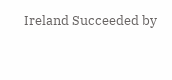Ireland Succeeded by